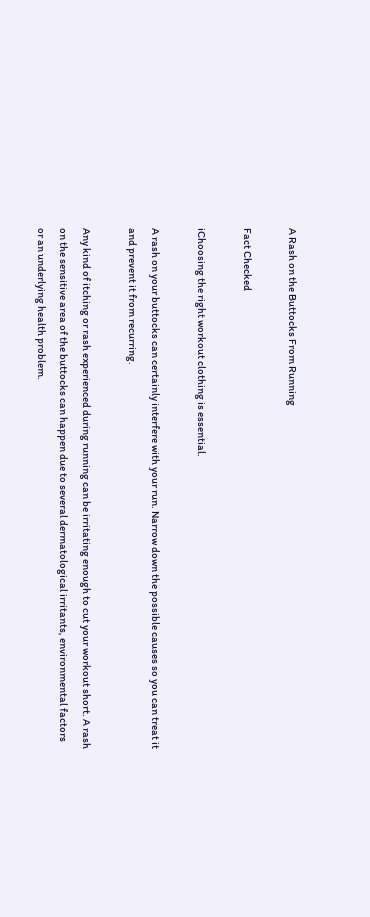A Rash on the Buttocks From Running

Fact Checked

iChoosing the right workout clothing is essential.

A rash on your buttocks can certainly interfere with your run. Narrow down the possible causes so you can treat it and prevent it from recurring.

Any kind of itching or rash experienced during running can be irritating enough to cut your workout short. A rash on the sensitive area of the buttocks can happen due to several dermatological irritants, environmental factors or an underlying health problem.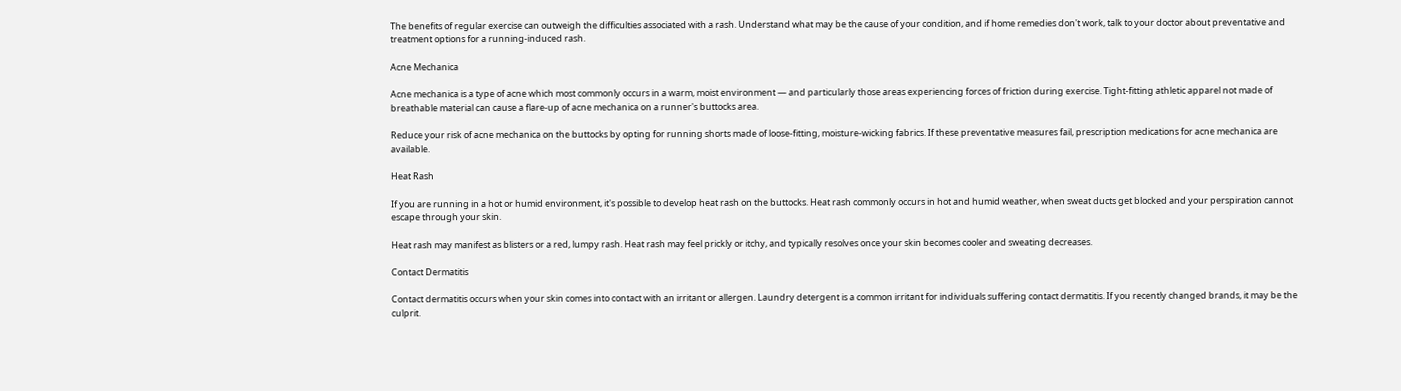The benefits of regular exercise can outweigh the difficulties associated with a rash. Understand what may be the cause of your condition, and if home remedies don't work, talk to your doctor about preventative and treatment options for a running-induced rash.

Acne Mechanica

Acne mechanica is a type of acne which most commonly occurs in a warm, moist environment — and particularly those areas experiencing forces of friction during exercise. Tight-fitting athletic apparel not made of breathable material can cause a flare-up of acne mechanica on a runner's buttocks area.

Reduce your risk of acne mechanica on the buttocks by opting for running shorts made of loose-fitting, moisture-wicking fabrics. If these preventative measures fail, prescription medications for acne mechanica are available.

Heat Rash

If you are running in a hot or humid environment, it's possible to develop heat rash on the buttocks. Heat rash commonly occurs in hot and humid weather, when sweat ducts get blocked and your perspiration cannot escape through your skin.

Heat rash may manifest as blisters or a red, lumpy rash. Heat rash may feel prickly or itchy, and typically resolves once your skin becomes cooler and sweating decreases.

Contact Dermatitis

Contact dermatitis occurs when your skin comes into contact with an irritant or allergen. Laundry detergent is a common irritant for individuals suffering contact dermatitis. If you recently changed brands, it may be the culprit.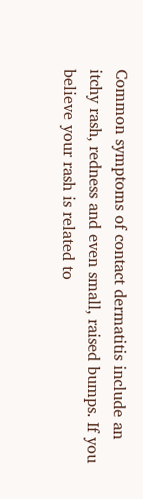Common symptoms of contact dermatitis include an itchy rash, redness and even small, raised bumps. If you believe your rash is related to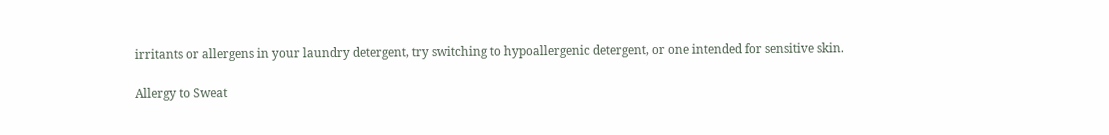irritants or allergens in your laundry detergent, try switching to hypoallergenic detergent, or one intended for sensitive skin.

Allergy to Sweat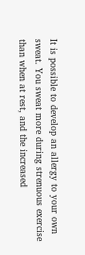It is possible to develop an allergy to your own sweat. You sweat more during strenuous exercise than when at rest, and the increased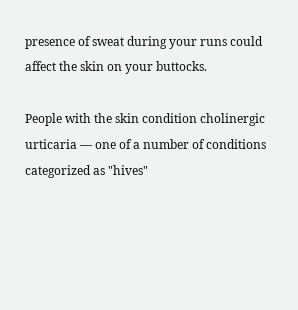presence of sweat during your runs could affect the skin on your buttocks.

People with the skin condition cholinergic urticaria — one of a number of conditions categorized as "hives"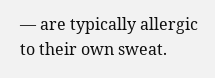— are typically allergic to their own sweat.